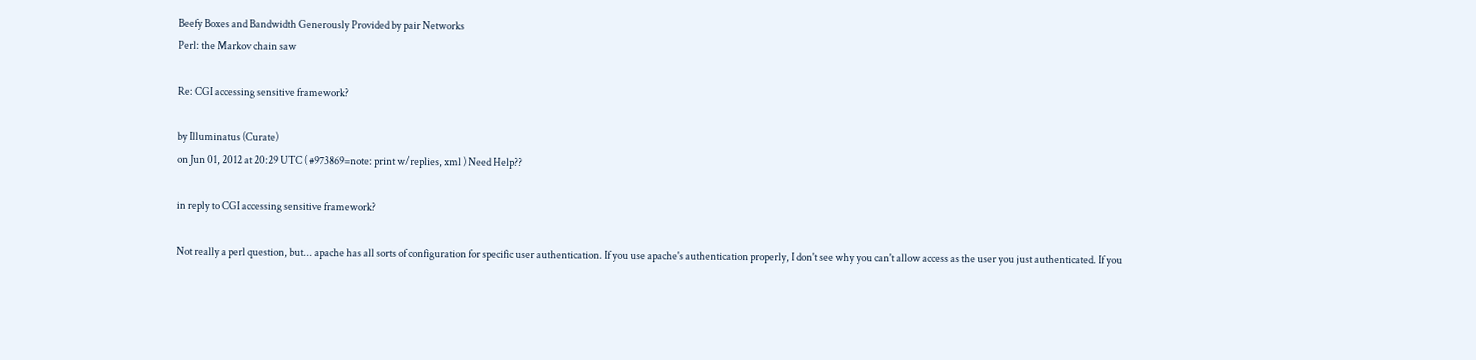Beefy Boxes and Bandwidth Generously Provided by pair Networks
Perl: the Markov chain saw

Re: CGI accessing sensitive framework?

by Illuminatus (Curate)
on Jun 01, 2012 at 20:29 UTC ( #973869=note: print w/replies, xml ) Need Help??

in reply to CGI accessing sensitive framework?

Not really a perl question, but... apache has all sorts of configuration for specific user authentication. If you use apache's authentication properly, I don't see why you can't allow access as the user you just authenticated. If you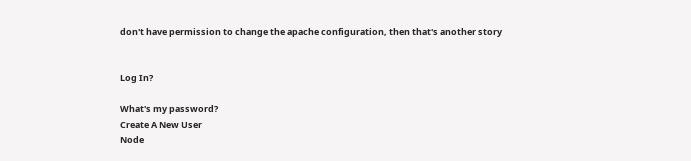don't have permission to change the apache configuration, then that's another story


Log In?

What's my password?
Create A New User
Node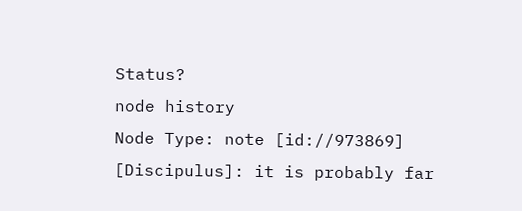Status?
node history
Node Type: note [id://973869]
[Discipulus]: it is probably far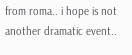from roma.. i hope is not another dramatic event..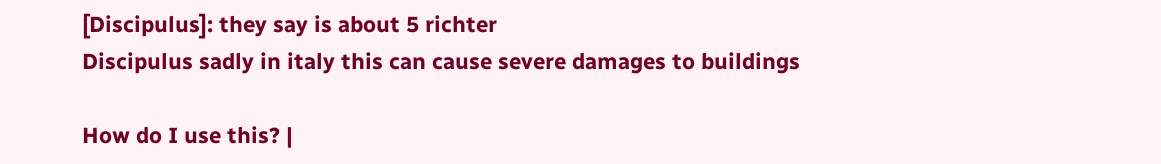[Discipulus]: they say is about 5 richter
Discipulus sadly in italy this can cause severe damages to buildings

How do I use this? |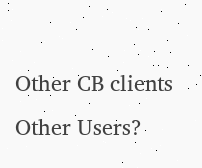Other CB clients
Other Users?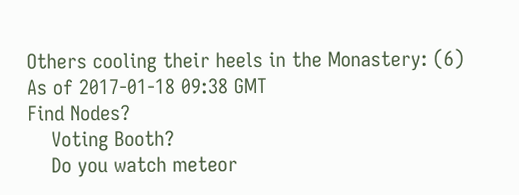Others cooling their heels in the Monastery: (6)
As of 2017-01-18 09:38 GMT
Find Nodes?
    Voting Booth?
    Do you watch meteor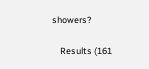showers?

    Results (161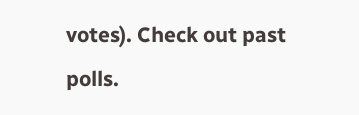votes). Check out past polls.